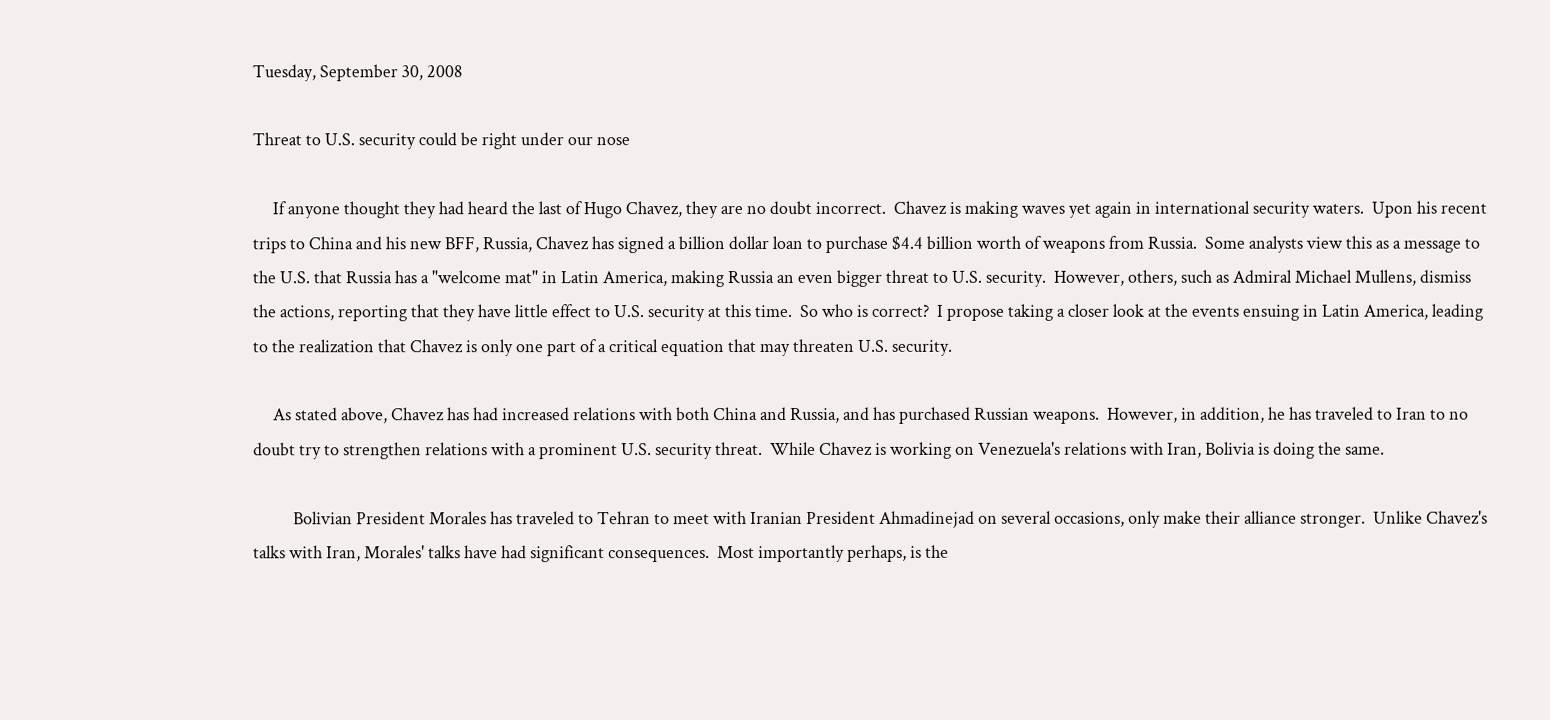Tuesday, September 30, 2008

Threat to U.S. security could be right under our nose

     If anyone thought they had heard the last of Hugo Chavez, they are no doubt incorrect.  Chavez is making waves yet again in international security waters.  Upon his recent trips to China and his new BFF, Russia, Chavez has signed a billion dollar loan to purchase $4.4 billion worth of weapons from Russia.  Some analysts view this as a message to the U.S. that Russia has a "welcome mat" in Latin America, making Russia an even bigger threat to U.S. security.  However, others, such as Admiral Michael Mullens, dismiss the actions, reporting that they have little effect to U.S. security at this time.  So who is correct?  I propose taking a closer look at the events ensuing in Latin America, leading to the realization that Chavez is only one part of a critical equation that may threaten U.S. security.

     As stated above, Chavez has had increased relations with both China and Russia, and has purchased Russian weapons.  However, in addition, he has traveled to Iran to no doubt try to strengthen relations with a prominent U.S. security threat.  While Chavez is working on Venezuela's relations with Iran, Bolivia is doing the same.

          Bolivian President Morales has traveled to Tehran to meet with Iranian President Ahmadinejad on several occasions, only make their alliance stronger.  Unlike Chavez's talks with Iran, Morales' talks have had significant consequences.  Most importantly perhaps, is the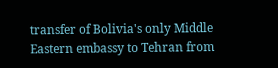transfer of Bolivia's only Middle Eastern embassy to Tehran from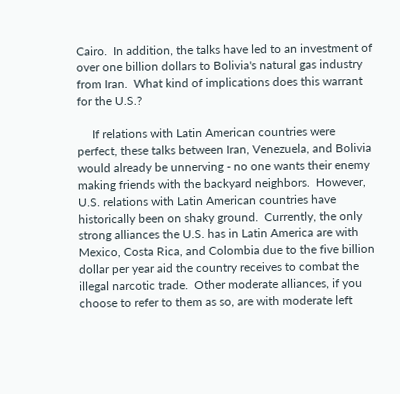Cairo.  In addition, the talks have led to an investment of over one billion dollars to Bolivia's natural gas industry from Iran.  What kind of implications does this warrant for the U.S.?

     If relations with Latin American countries were perfect, these talks between Iran, Venezuela, and Bolivia would already be unnerving - no one wants their enemy making friends with the backyard neighbors.  However, U.S. relations with Latin American countries have historically been on shaky ground.  Currently, the only strong alliances the U.S. has in Latin America are with Mexico, Costa Rica, and Colombia due to the five billion dollar per year aid the country receives to combat the illegal narcotic trade.  Other moderate alliances, if you choose to refer to them as so, are with moderate left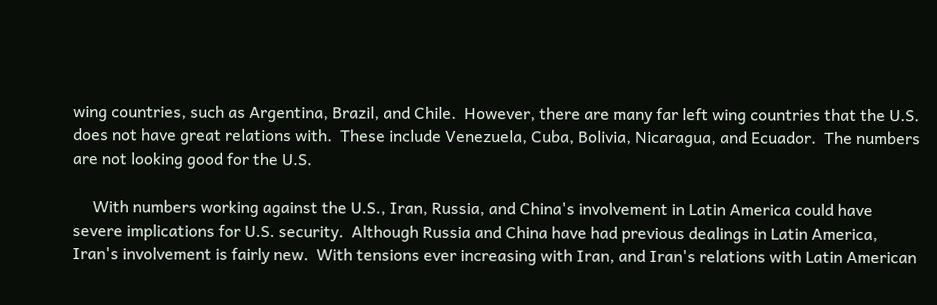wing countries, such as Argentina, Brazil, and Chile.  However, there are many far left wing countries that the U.S. does not have great relations with.  These include Venezuela, Cuba, Bolivia, Nicaragua, and Ecuador.  The numbers are not looking good for the U.S.

     With numbers working against the U.S., Iran, Russia, and China's involvement in Latin America could have severe implications for U.S. security.  Although Russia and China have had previous dealings in Latin America, Iran's involvement is fairly new.  With tensions ever increasing with Iran, and Iran's relations with Latin American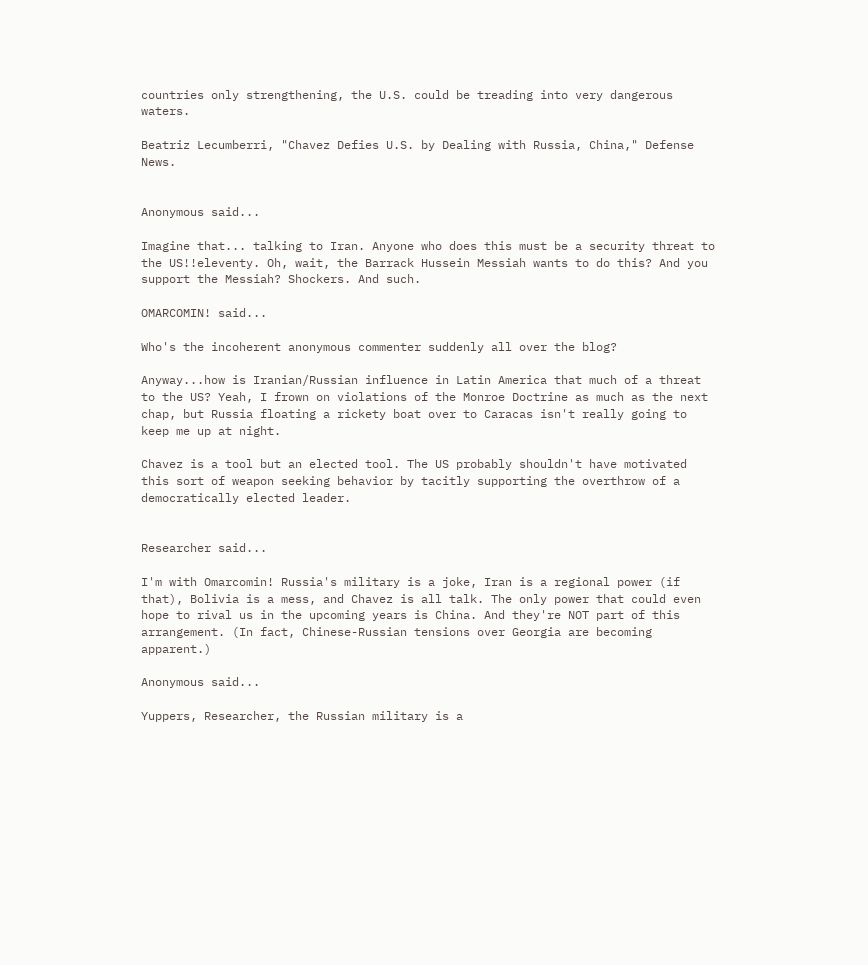countries only strengthening, the U.S. could be treading into very dangerous waters.

Beatriz Lecumberri, "Chavez Defies U.S. by Dealing with Russia, China," Defense News.


Anonymous said...

Imagine that... talking to Iran. Anyone who does this must be a security threat to the US!!eleventy. Oh, wait, the Barrack Hussein Messiah wants to do this? And you support the Messiah? Shockers. And such.

OMARCOMIN! said...

Who's the incoherent anonymous commenter suddenly all over the blog?

Anyway...how is Iranian/Russian influence in Latin America that much of a threat to the US? Yeah, I frown on violations of the Monroe Doctrine as much as the next chap, but Russia floating a rickety boat over to Caracas isn't really going to keep me up at night.

Chavez is a tool but an elected tool. The US probably shouldn't have motivated this sort of weapon seeking behavior by tacitly supporting the overthrow of a democratically elected leader.


Researcher said...

I'm with Omarcomin! Russia's military is a joke, Iran is a regional power (if that), Bolivia is a mess, and Chavez is all talk. The only power that could even hope to rival us in the upcoming years is China. And they're NOT part of this arrangement. (In fact, Chinese-Russian tensions over Georgia are becoming apparent.)

Anonymous said...

Yuppers, Researcher, the Russian military is a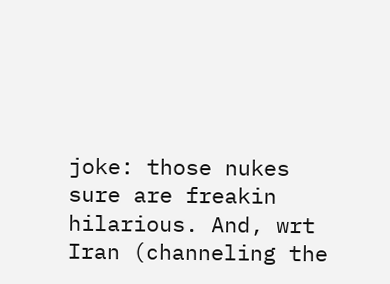joke: those nukes sure are freakin hilarious. And, wrt Iran (channeling the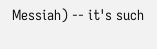Messiah) -- it's such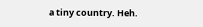a tiny country. Heh.